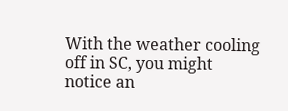With the weather cooling off in SC, you might notice an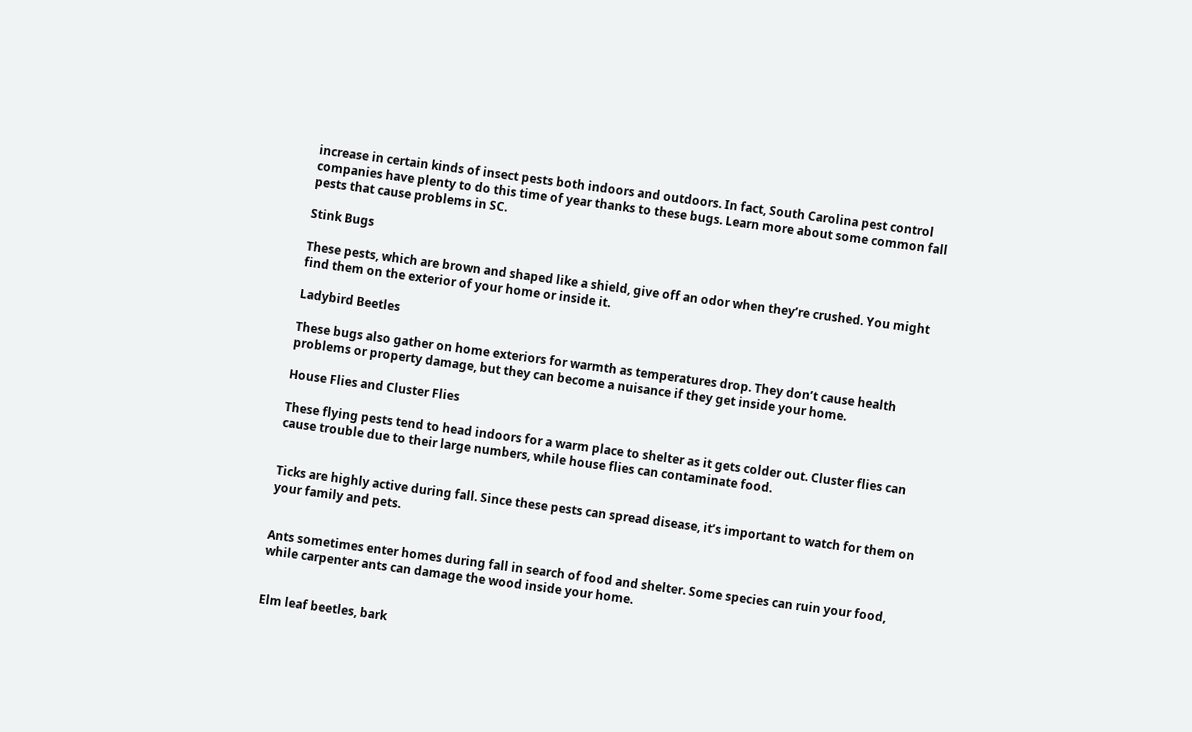increase in certain kinds of insect pests both indoors and outdoors. In fact, South Carolina pest control companies have plenty to do this time of year thanks to these bugs. Learn more about some common fall pests that cause problems in SC.

Stink Bugs

These pests, which are brown and shaped like a shield, give off an odor when they’re crushed. You might find them on the exterior of your home or inside it.

Ladybird Beetles

These bugs also gather on home exteriors for warmth as temperatures drop. They don’t cause health problems or property damage, but they can become a nuisance if they get inside your home.

House Flies and Cluster Flies

These flying pests tend to head indoors for a warm place to shelter as it gets colder out. Cluster flies can cause trouble due to their large numbers, while house flies can contaminate food.


Ticks are highly active during fall. Since these pests can spread disease, it’s important to watch for them on your family and pets.


Ants sometimes enter homes during fall in search of food and shelter. Some species can ruin your food, while carpenter ants can damage the wood inside your home.


Elm leaf beetles, bark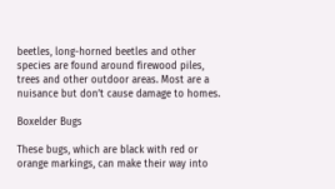beetles, long-horned beetles and other species are found around firewood piles, trees and other outdoor areas. Most are a nuisance but don’t cause damage to homes.

Boxelder Bugs

These bugs, which are black with red or orange markings, can make their way into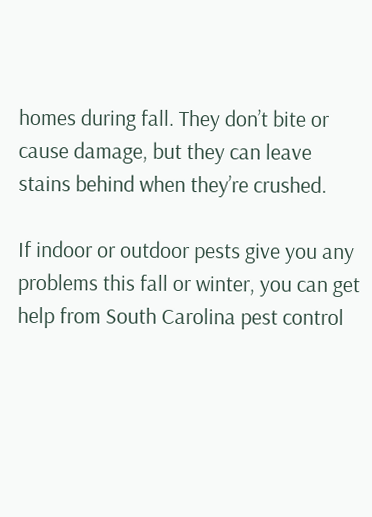homes during fall. They don’t bite or cause damage, but they can leave stains behind when they’re crushed.

If indoor or outdoor pests give you any problems this fall or winter, you can get help from South Carolina pest control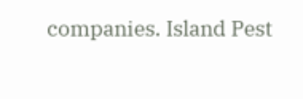companies. Island Pest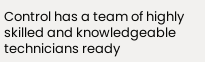Control has a team of highly skilled and knowledgeable technicians ready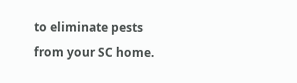to eliminate pests from your SC home.